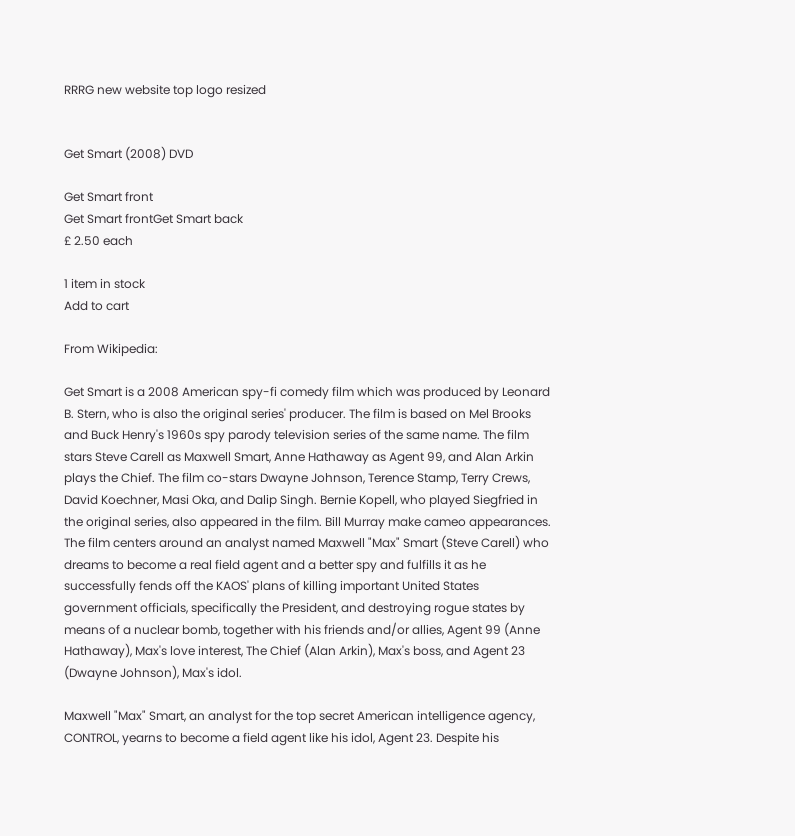RRRG new website top logo resized


Get Smart (2008) DVD

Get Smart front
Get Smart frontGet Smart back
£ 2.50 each

1 item in stock
Add to cart

From Wikipedia:

Get Smart is a 2008 American spy-fi comedy film which was produced by Leonard B. Stern, who is also the original series' producer. The film is based on Mel Brooks and Buck Henry's 1960s spy parody television series of the same name. The film stars Steve Carell as Maxwell Smart, Anne Hathaway as Agent 99, and Alan Arkin plays the Chief. The film co-stars Dwayne Johnson, Terence Stamp, Terry Crews, David Koechner, Masi Oka, and Dalip Singh. Bernie Kopell, who played Siegfried in the original series, also appeared in the film. Bill Murray make cameo appearances. The film centers around an analyst named Maxwell "Max" Smart (Steve Carell) who dreams to become a real field agent and a better spy and fulfills it as he successfully fends off the KAOS' plans of killing important United States government officials, specifically the President, and destroying rogue states by means of a nuclear bomb, together with his friends and/or allies, Agent 99 (Anne Hathaway), Max's love interest, The Chief (Alan Arkin), Max's boss, and Agent 23 (Dwayne Johnson), Max's idol.

Maxwell "Max" Smart, an analyst for the top secret American intelligence agency, CONTROL, yearns to become a field agent like his idol, Agent 23. Despite his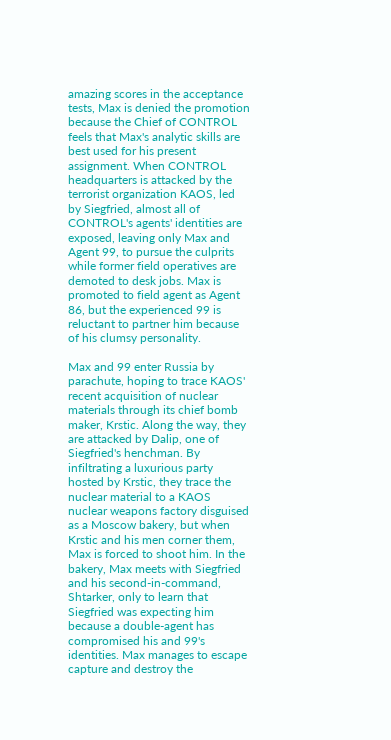amazing scores in the acceptance tests, Max is denied the promotion because the Chief of CONTROL feels that Max's analytic skills are best used for his present assignment. When CONTROL headquarters is attacked by the terrorist organization KAOS, led by Siegfried, almost all of CONTROL's agents' identities are exposed, leaving only Max and Agent 99, to pursue the culprits while former field operatives are demoted to desk jobs. Max is promoted to field agent as Agent 86, but the experienced 99 is reluctant to partner him because of his clumsy personality.

Max and 99 enter Russia by parachute, hoping to trace KAOS' recent acquisition of nuclear materials through its chief bomb maker, Krstic. Along the way, they are attacked by Dalip, one of Siegfried's henchman. By infiltrating a luxurious party hosted by Krstic, they trace the nuclear material to a KAOS nuclear weapons factory disguised as a Moscow bakery, but when Krstic and his men corner them, Max is forced to shoot him. In the bakery, Max meets with Siegfried and his second-in-command, Shtarker, only to learn that Siegfried was expecting him because a double-agent has compromised his and 99's identities. Max manages to escape capture and destroy the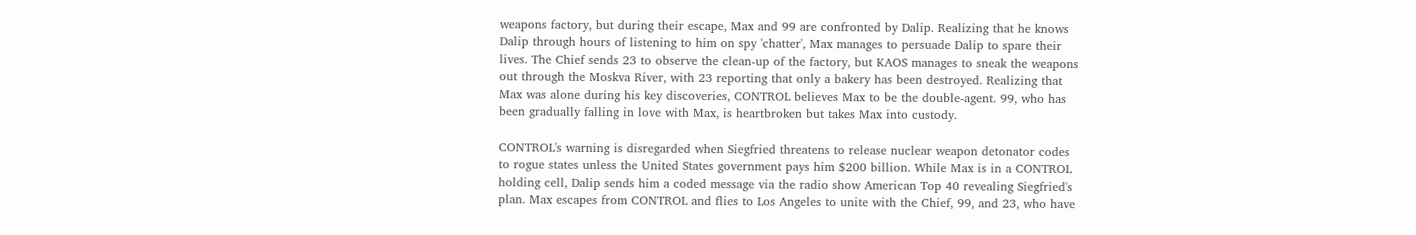weapons factory, but during their escape, Max and 99 are confronted by Dalip. Realizing that he knows Dalip through hours of listening to him on spy 'chatter', Max manages to persuade Dalip to spare their lives. The Chief sends 23 to observe the clean-up of the factory, but KAOS manages to sneak the weapons out through the Moskva River, with 23 reporting that only a bakery has been destroyed. Realizing that Max was alone during his key discoveries, CONTROL believes Max to be the double-agent. 99, who has been gradually falling in love with Max, is heartbroken but takes Max into custody.

CONTROL's warning is disregarded when Siegfried threatens to release nuclear weapon detonator codes to rogue states unless the United States government pays him $200 billion. While Max is in a CONTROL holding cell, Dalip sends him a coded message via the radio show American Top 40 revealing Siegfried's plan. Max escapes from CONTROL and flies to Los Angeles to unite with the Chief, 99, and 23, who have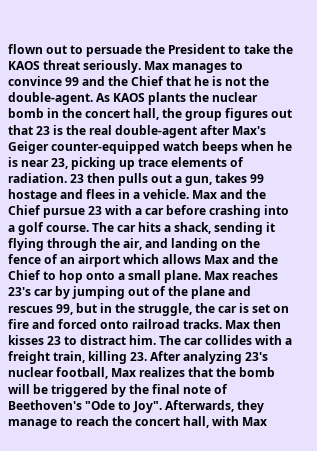flown out to persuade the President to take the KAOS threat seriously. Max manages to convince 99 and the Chief that he is not the double-agent. As KAOS plants the nuclear bomb in the concert hall, the group figures out that 23 is the real double-agent after Max's Geiger counter-equipped watch beeps when he is near 23, picking up trace elements of radiation. 23 then pulls out a gun, takes 99 hostage and flees in a vehicle. Max and the Chief pursue 23 with a car before crashing into a golf course. The car hits a shack, sending it flying through the air, and landing on the fence of an airport which allows Max and the Chief to hop onto a small plane. Max reaches 23's car by jumping out of the plane and rescues 99, but in the struggle, the car is set on fire and forced onto railroad tracks. Max then kisses 23 to distract him. The car collides with a freight train, killing 23. After analyzing 23's nuclear football, Max realizes that the bomb will be triggered by the final note of Beethoven's "Ode to Joy". Afterwards, they manage to reach the concert hall, with Max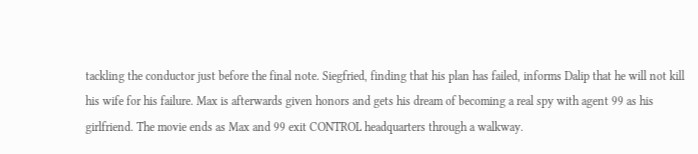tackling the conductor just before the final note. Siegfried, finding that his plan has failed, informs Dalip that he will not kill his wife for his failure. Max is afterwards given honors and gets his dream of becoming a real spy with agent 99 as his girlfriend. The movie ends as Max and 99 exit CONTROL headquarters through a walkway.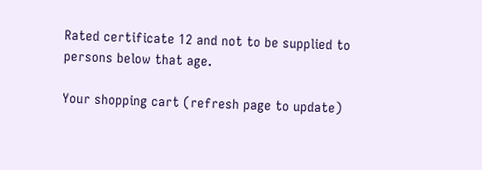Rated certificate 12 and not to be supplied to persons below that age.

Your shopping cart (refresh page to update)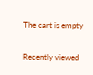The cart is empty

Recently viewed